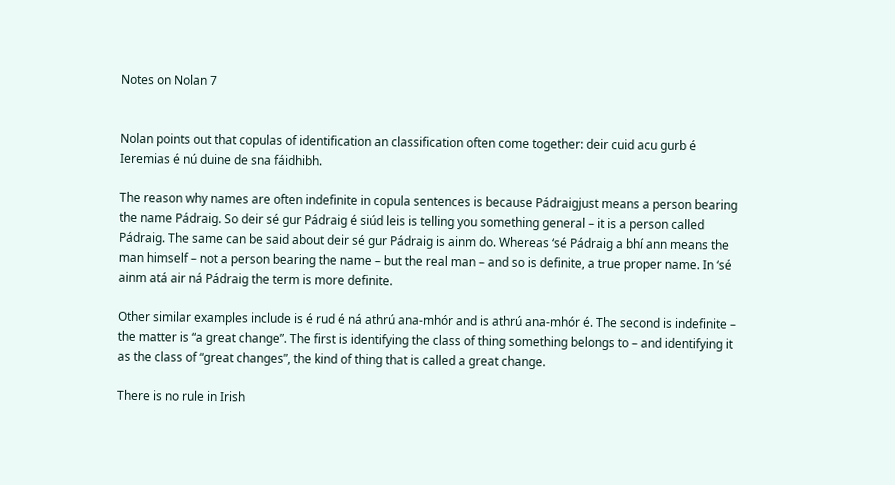Notes on Nolan 7


Nolan points out that copulas of identification an classification often come together: deir cuid acu gurb é Ieremias é nú duine de sna fáidhibh.

The reason why names are often indefinite in copula sentences is because Pádraigjust means a person bearing the name Pádraig. So deir sé gur Pádraig é siúd leis is telling you something general – it is a person called Pádraig. The same can be said about deir sé gur Pádraig is ainm do. Whereas ‘sé Pádraig a bhí ann means the man himself – not a person bearing the name – but the real man – and so is definite, a true proper name. In ‘sé ainm atá air ná Pádraig the term is more definite.

Other similar examples include is é rud é ná athrú ana-mhór and is athrú ana-mhór é. The second is indefinite – the matter is “a great change”. The first is identifying the class of thing something belongs to – and identifying it as the class of “great changes”, the kind of thing that is called a great change.

There is no rule in Irish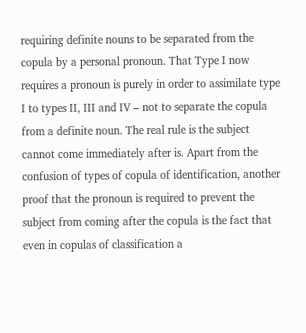requiring definite nouns to be separated from the copula by a personal pronoun. That Type I now requires a pronoun is purely in order to assimilate type I to types II, III and IV – not to separate the copula from a definite noun. The real rule is the subject cannot come immediately after is. Apart from the confusion of types of copula of identification, another proof that the pronoun is required to prevent the subject from coming after the copula is the fact that even in copulas of classification a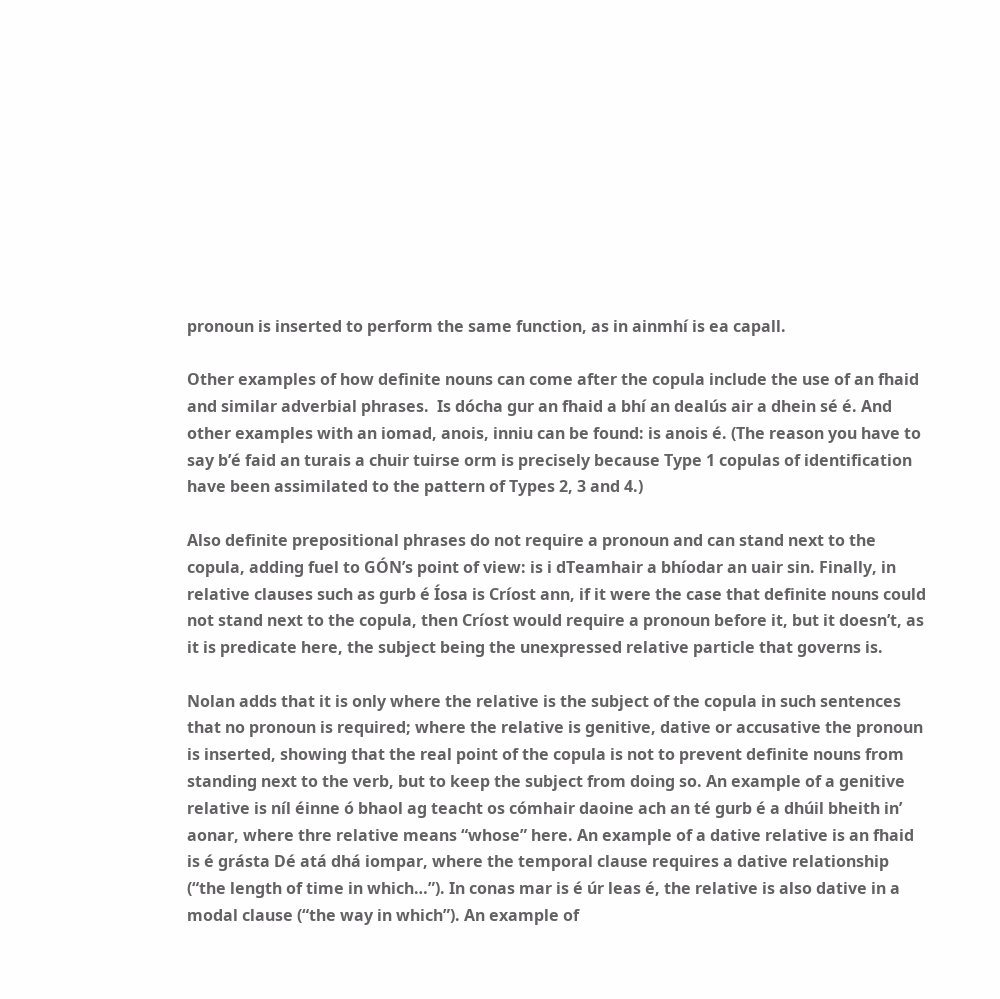pronoun is inserted to perform the same function, as in ainmhí is ea capall.

Other examples of how definite nouns can come after the copula include the use of an fhaid and similar adverbial phrases.  Is dócha gur an fhaid a bhí an dealús air a dhein sé é. And other examples with an iomad, anois, inniu can be found: is anois é. (The reason you have to say b’é faid an turais a chuir tuirse orm is precisely because Type 1 copulas of identification have been assimilated to the pattern of Types 2, 3 and 4.)

Also definite prepositional phrases do not require a pronoun and can stand next to the copula, adding fuel to GÓN’s point of view: is i dTeamhair a bhíodar an uair sin. Finally, in relative clauses such as gurb é Íosa is Críost ann, if it were the case that definite nouns could not stand next to the copula, then Críost would require a pronoun before it, but it doesn’t, as it is predicate here, the subject being the unexpressed relative particle that governs is.

Nolan adds that it is only where the relative is the subject of the copula in such sentences that no pronoun is required; where the relative is genitive, dative or accusative the pronoun is inserted, showing that the real point of the copula is not to prevent definite nouns from standing next to the verb, but to keep the subject from doing so. An example of a genitive relative is níl éinne ó bhaol ag teacht os cómhair daoine ach an té gurb é a dhúil bheith in’ aonar, where thre relative means “whose” here. An example of a dative relative is an fhaid is é grásta Dé atá dhá iompar, where the temporal clause requires a dative relationship (“the length of time in which…”). In conas mar is é úr leas é, the relative is also dative in a modal clause (“the way in which”). An example of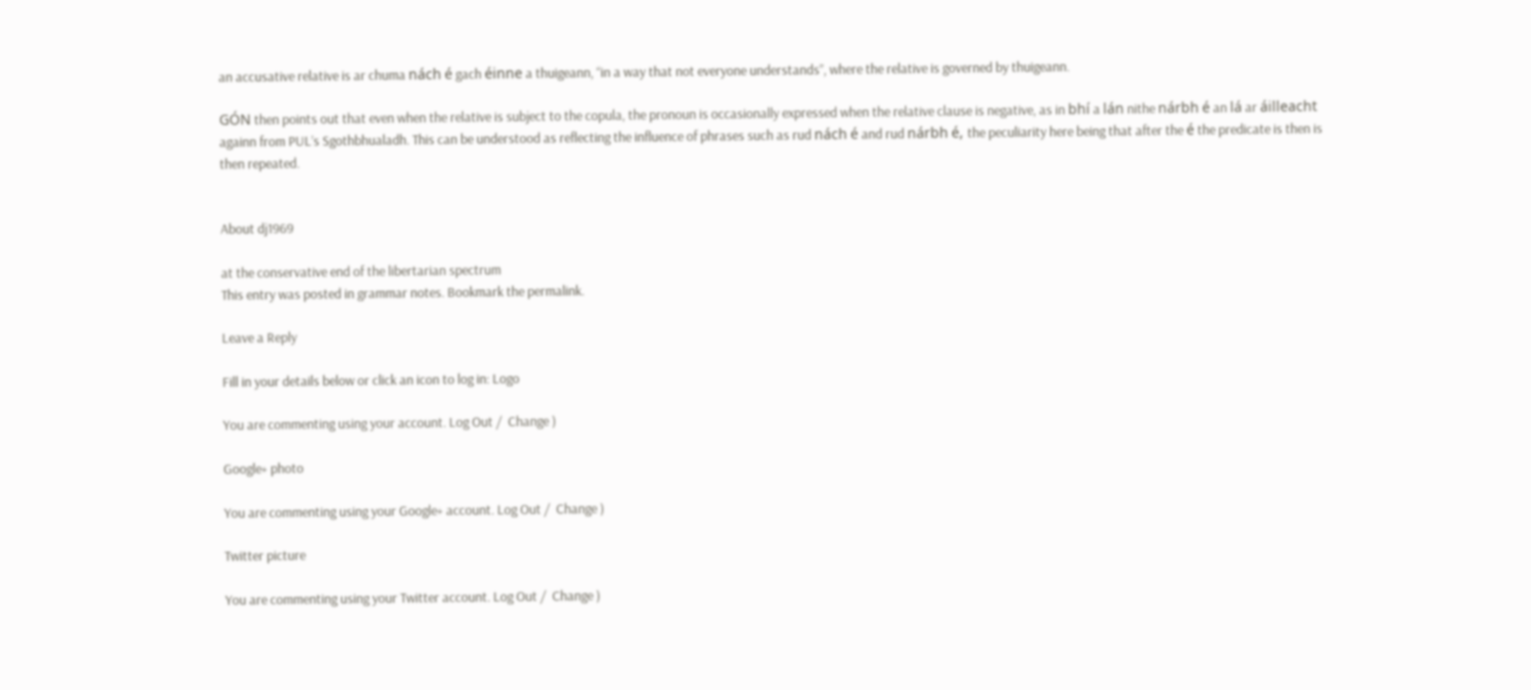an accusative relative is ar chuma nách é gach éinne a thuigeann, “in a way that not everyone understands”, where the relative is governed by thuigeann.

GÓN then points out that even when the relative is subject to the copula, the pronoun is occasionally expressed when the relative clause is negative, as in bhí a lán nithe nárbh é an lá ar áilleacht againn from PUL’s Sgothbhualadh. This can be understood as reflecting the influence of phrases such as rud nách é and rud nárbh é, the peculiarity here being that after the é the predicate is then is then repeated.


About dj1969

at the conservative end of the libertarian spectrum
This entry was posted in grammar notes. Bookmark the permalink.

Leave a Reply

Fill in your details below or click an icon to log in: Logo

You are commenting using your account. Log Out /  Change )

Google+ photo

You are commenting using your Google+ account. Log Out /  Change )

Twitter picture

You are commenting using your Twitter account. Log Out /  Change )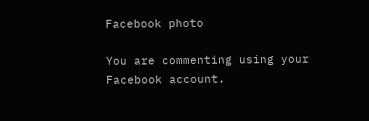Facebook photo

You are commenting using your Facebook account.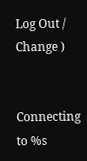Log Out /  Change )


Connecting to %s